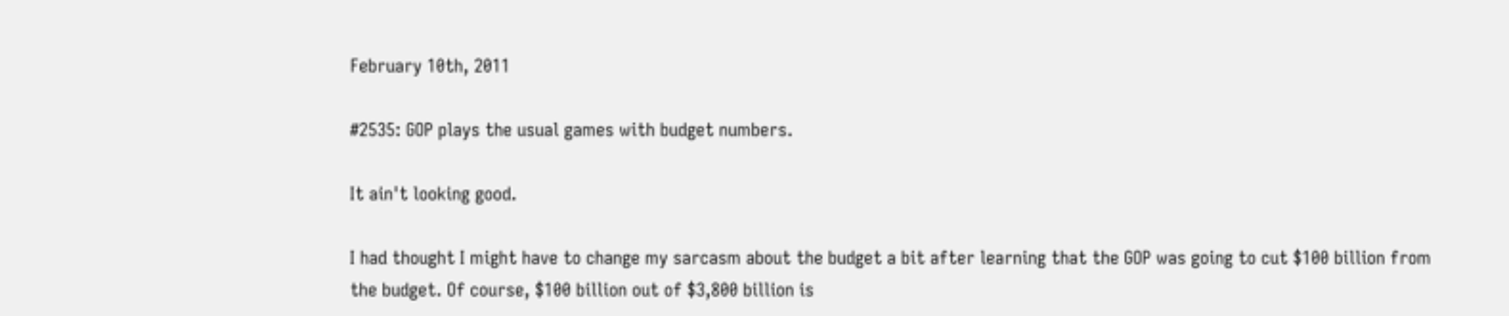February 10th, 2011

#2535: GOP plays the usual games with budget numbers.

It ain't looking good.

I had thought I might have to change my sarcasm about the budget a bit after learning that the GOP was going to cut $100 billion from the budget. Of course, $100 billion out of $3,800 billion is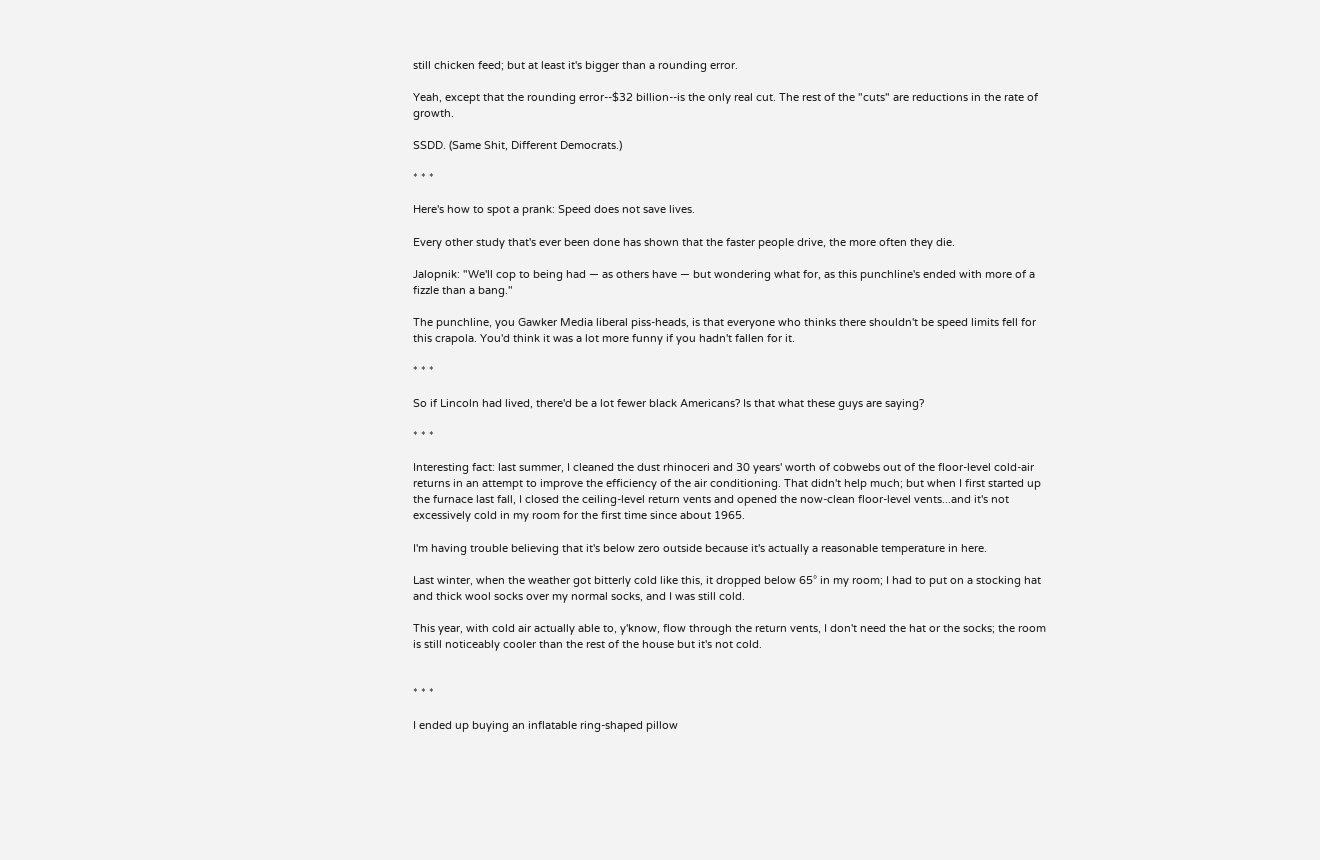still chicken feed; but at least it's bigger than a rounding error.

Yeah, except that the rounding error--$32 billion--is the only real cut. The rest of the "cuts" are reductions in the rate of growth.

SSDD. (Same Shit, Different Democrats.)

* * *

Here's how to spot a prank: Speed does not save lives.

Every other study that's ever been done has shown that the faster people drive, the more often they die.

Jalopnik: "We'll cop to being had — as others have — but wondering what for, as this punchline's ended with more of a fizzle than a bang."

The punchline, you Gawker Media liberal piss-heads, is that everyone who thinks there shouldn't be speed limits fell for this crapola. You'd think it was a lot more funny if you hadn't fallen for it.

* * *

So if Lincoln had lived, there'd be a lot fewer black Americans? Is that what these guys are saying?

* * *

Interesting fact: last summer, I cleaned the dust rhinoceri and 30 years' worth of cobwebs out of the floor-level cold-air returns in an attempt to improve the efficiency of the air conditioning. That didn't help much; but when I first started up the furnace last fall, I closed the ceiling-level return vents and opened the now-clean floor-level vents...and it's not excessively cold in my room for the first time since about 1965.

I'm having trouble believing that it's below zero outside because it's actually a reasonable temperature in here.

Last winter, when the weather got bitterly cold like this, it dropped below 65° in my room; I had to put on a stocking hat and thick wool socks over my normal socks, and I was still cold.

This year, with cold air actually able to, y'know, flow through the return vents, I don't need the hat or the socks; the room is still noticeably cooler than the rest of the house but it's not cold.


* * *

I ended up buying an inflatable ring-shaped pillow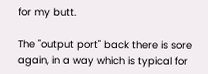for my butt.

The "output port" back there is sore again, in a way which is typical for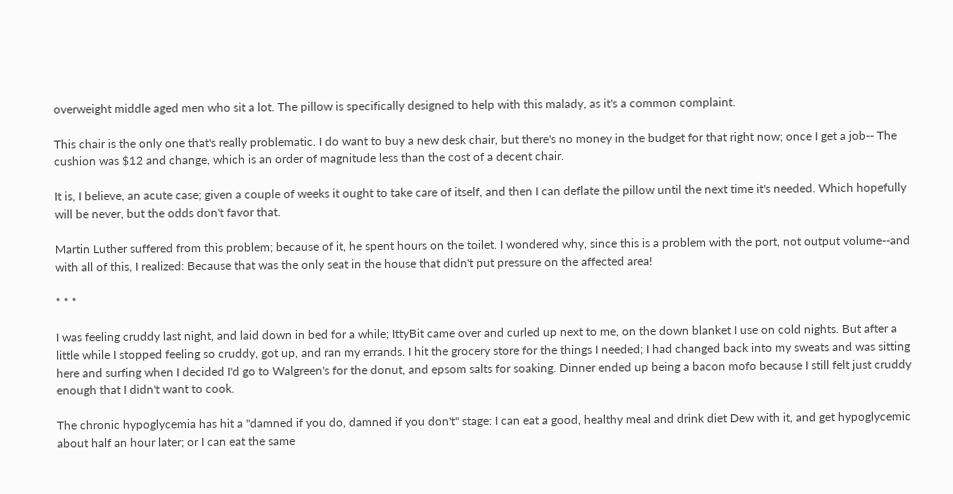overweight middle aged men who sit a lot. The pillow is specifically designed to help with this malady, as it's a common complaint.

This chair is the only one that's really problematic. I do want to buy a new desk chair, but there's no money in the budget for that right now; once I get a job-- The cushion was $12 and change, which is an order of magnitude less than the cost of a decent chair.

It is, I believe, an acute case; given a couple of weeks it ought to take care of itself, and then I can deflate the pillow until the next time it's needed. Which hopefully will be never, but the odds don't favor that.

Martin Luther suffered from this problem; because of it, he spent hours on the toilet. I wondered why, since this is a problem with the port, not output volume--and with all of this, I realized: Because that was the only seat in the house that didn't put pressure on the affected area!

* * *

I was feeling cruddy last night, and laid down in bed for a while; IttyBit came over and curled up next to me, on the down blanket I use on cold nights. But after a little while I stopped feeling so cruddy, got up, and ran my errands. I hit the grocery store for the things I needed; I had changed back into my sweats and was sitting here and surfing when I decided I'd go to Walgreen's for the donut, and epsom salts for soaking. Dinner ended up being a bacon mofo because I still felt just cruddy enough that I didn't want to cook.

The chronic hypoglycemia has hit a "damned if you do, damned if you don't" stage: I can eat a good, healthy meal and drink diet Dew with it, and get hypoglycemic about half an hour later; or I can eat the same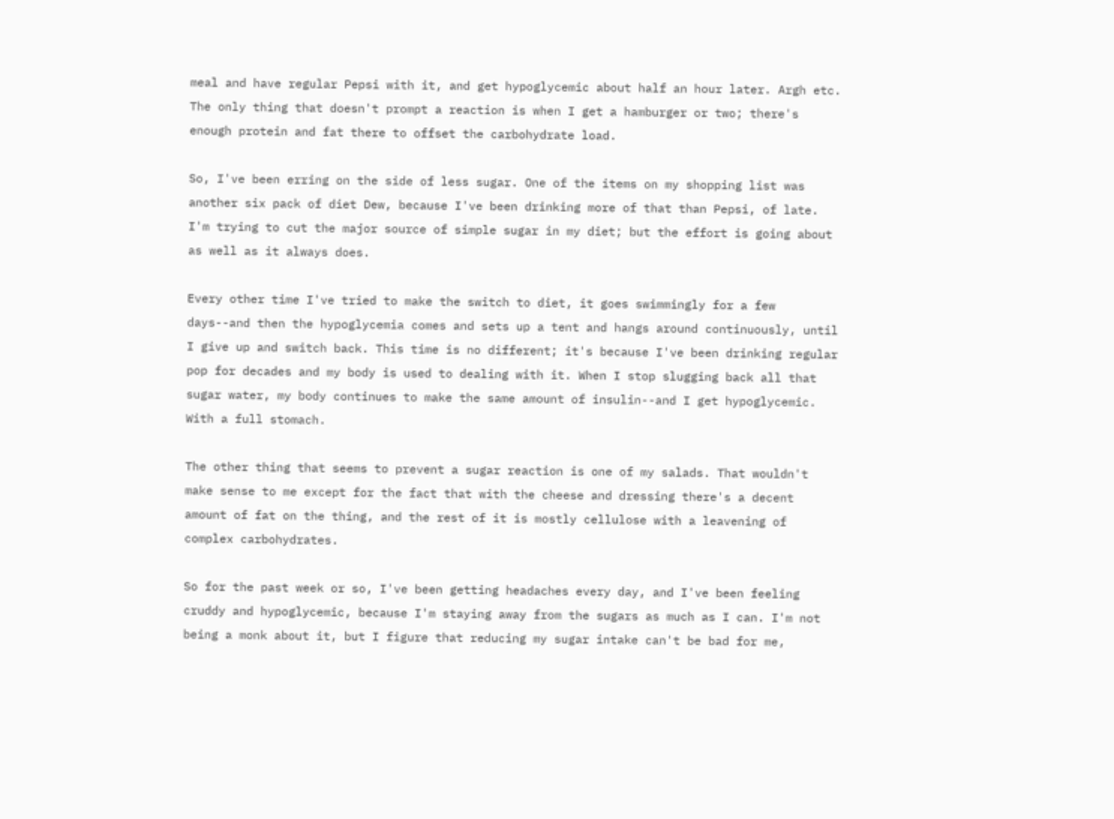meal and have regular Pepsi with it, and get hypoglycemic about half an hour later. Argh etc. The only thing that doesn't prompt a reaction is when I get a hamburger or two; there's enough protein and fat there to offset the carbohydrate load.

So, I've been erring on the side of less sugar. One of the items on my shopping list was another six pack of diet Dew, because I've been drinking more of that than Pepsi, of late. I'm trying to cut the major source of simple sugar in my diet; but the effort is going about as well as it always does.

Every other time I've tried to make the switch to diet, it goes swimmingly for a few days--and then the hypoglycemia comes and sets up a tent and hangs around continuously, until I give up and switch back. This time is no different; it's because I've been drinking regular pop for decades and my body is used to dealing with it. When I stop slugging back all that sugar water, my body continues to make the same amount of insulin--and I get hypoglycemic. With a full stomach.

The other thing that seems to prevent a sugar reaction is one of my salads. That wouldn't make sense to me except for the fact that with the cheese and dressing there's a decent amount of fat on the thing, and the rest of it is mostly cellulose with a leavening of complex carbohydrates.

So for the past week or so, I've been getting headaches every day, and I've been feeling cruddy and hypoglycemic, because I'm staying away from the sugars as much as I can. I'm not being a monk about it, but I figure that reducing my sugar intake can't be bad for me,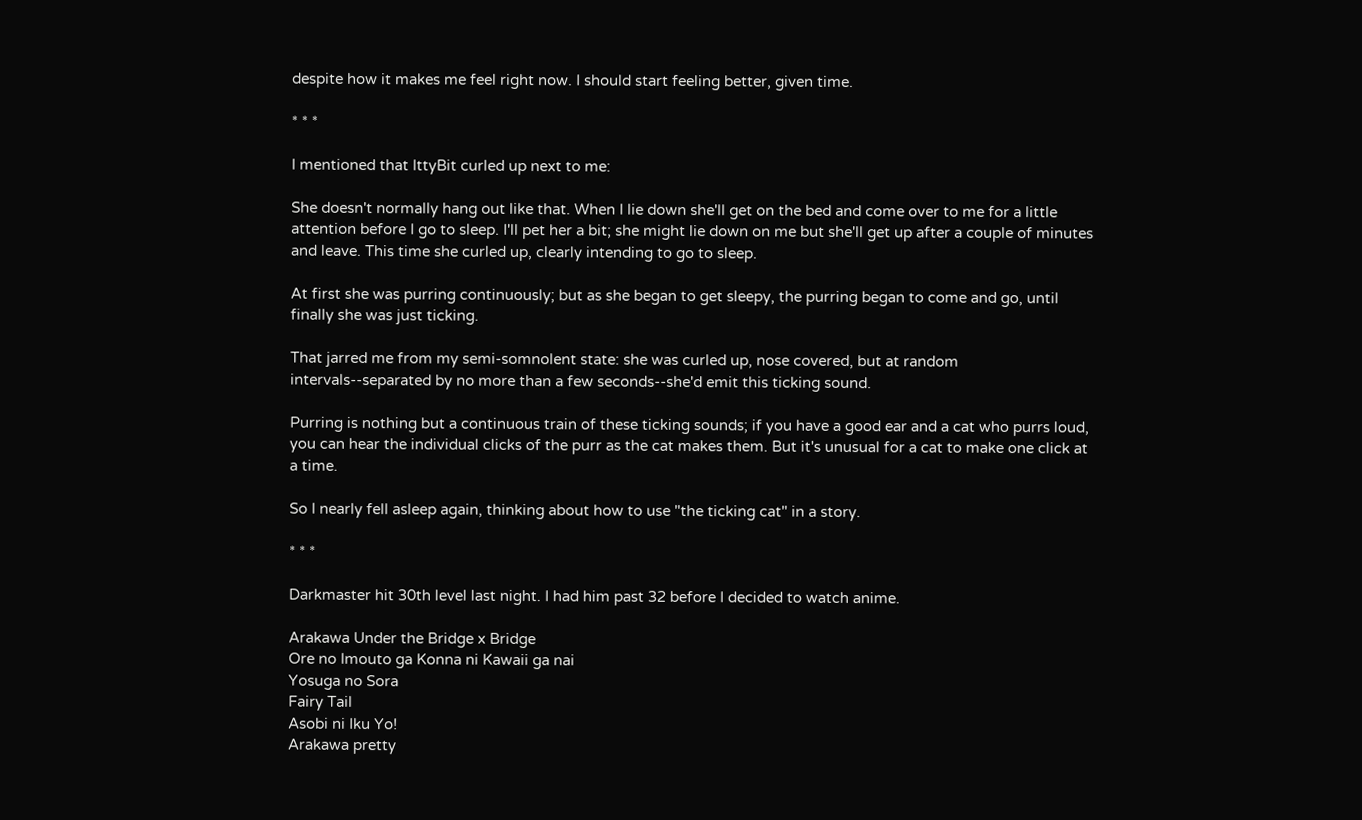despite how it makes me feel right now. I should start feeling better, given time.

* * *

I mentioned that IttyBit curled up next to me:

She doesn't normally hang out like that. When I lie down she'll get on the bed and come over to me for a little attention before I go to sleep. I'll pet her a bit; she might lie down on me but she'll get up after a couple of minutes and leave. This time she curled up, clearly intending to go to sleep.

At first she was purring continuously; but as she began to get sleepy, the purring began to come and go, until finally she was just ticking.

That jarred me from my semi-somnolent state: she was curled up, nose covered, but at random intervals--separated by no more than a few seconds--she'd emit this ticking sound.

Purring is nothing but a continuous train of these ticking sounds; if you have a good ear and a cat who purrs loud, you can hear the individual clicks of the purr as the cat makes them. But it's unusual for a cat to make one click at a time.

So I nearly fell asleep again, thinking about how to use "the ticking cat" in a story.

* * *

Darkmaster hit 30th level last night. I had him past 32 before I decided to watch anime.

Arakawa Under the Bridge x Bridge
Ore no Imouto ga Konna ni Kawaii ga nai
Yosuga no Sora
Fairy Tail
Asobi ni Iku Yo!
Arakawa pretty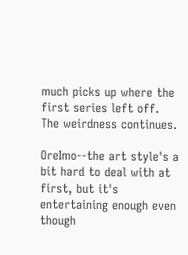much picks up where the first series left off. The weirdness continues.

OreImo--the art style's a bit hard to deal with at first, but it's entertaining enough even though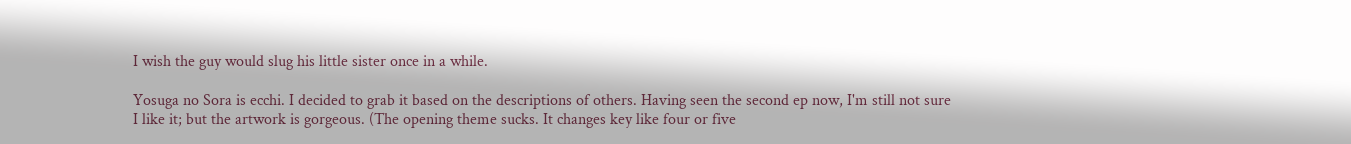I wish the guy would slug his little sister once in a while.

Yosuga no Sora is ecchi. I decided to grab it based on the descriptions of others. Having seen the second ep now, I'm still not sure I like it; but the artwork is gorgeous. (The opening theme sucks. It changes key like four or five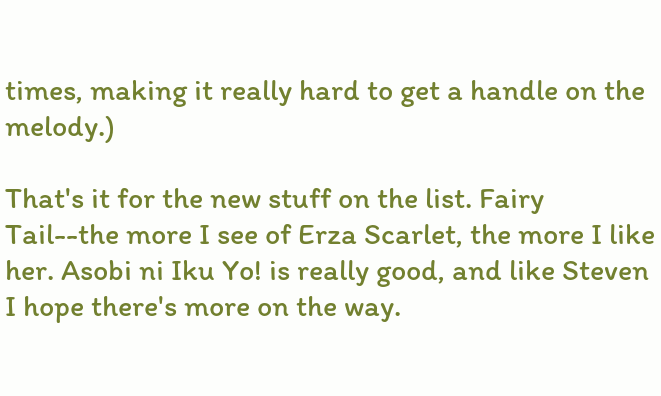times, making it really hard to get a handle on the melody.)

That's it for the new stuff on the list. Fairy Tail--the more I see of Erza Scarlet, the more I like her. Asobi ni Iku Yo! is really good, and like Steven I hope there's more on the way.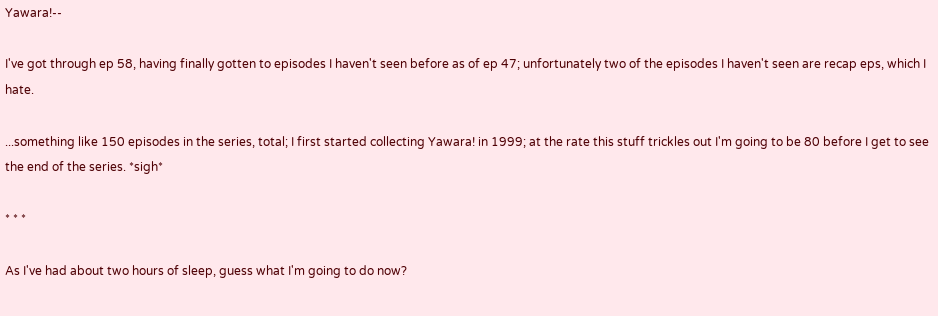Yawara!--

I've got through ep 58, having finally gotten to episodes I haven't seen before as of ep 47; unfortunately two of the episodes I haven't seen are recap eps, which I hate.

...something like 150 episodes in the series, total; I first started collecting Yawara! in 1999; at the rate this stuff trickles out I'm going to be 80 before I get to see the end of the series. *sigh*

* * *

As I've had about two hours of sleep, guess what I'm going to do now?